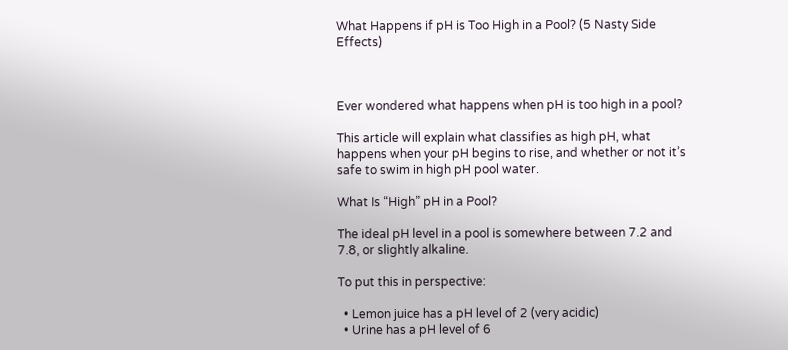What Happens if pH is Too High in a Pool? (5 Nasty Side Effects)



Ever wondered what happens when pH is too high in a pool?

This article will explain what classifies as high pH, what happens when your pH begins to rise, and whether or not it’s safe to swim in high pH pool water.

What Is “High” pH in a Pool?

The ideal pH level in a pool is somewhere between 7.2 and 7.8, or slightly alkaline.

To put this in perspective:

  • Lemon juice has a pH level of 2 (very acidic)
  • Urine has a pH level of 6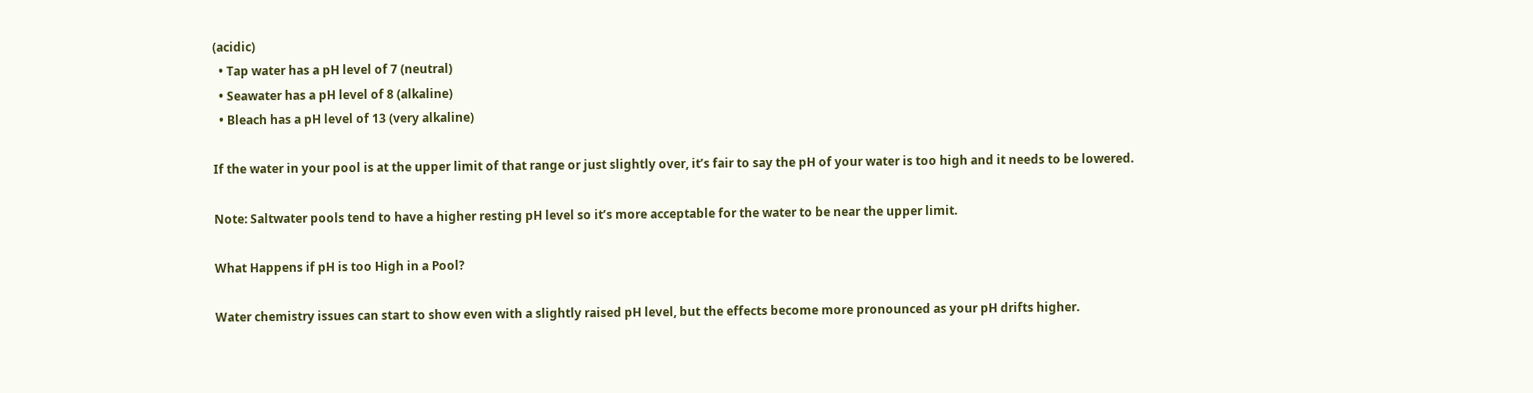(acidic)
  • Tap water has a pH level of 7 (neutral)
  • Seawater has a pH level of 8 (alkaline)
  • Bleach has a pH level of 13 (very alkaline)

If the water in your pool is at the upper limit of that range or just slightly over, it’s fair to say the pH of your water is too high and it needs to be lowered.

Note: Saltwater pools tend to have a higher resting pH level so it’s more acceptable for the water to be near the upper limit.

What Happens if pH is too High in a Pool?

Water chemistry issues can start to show even with a slightly raised pH level, but the effects become more pronounced as your pH drifts higher.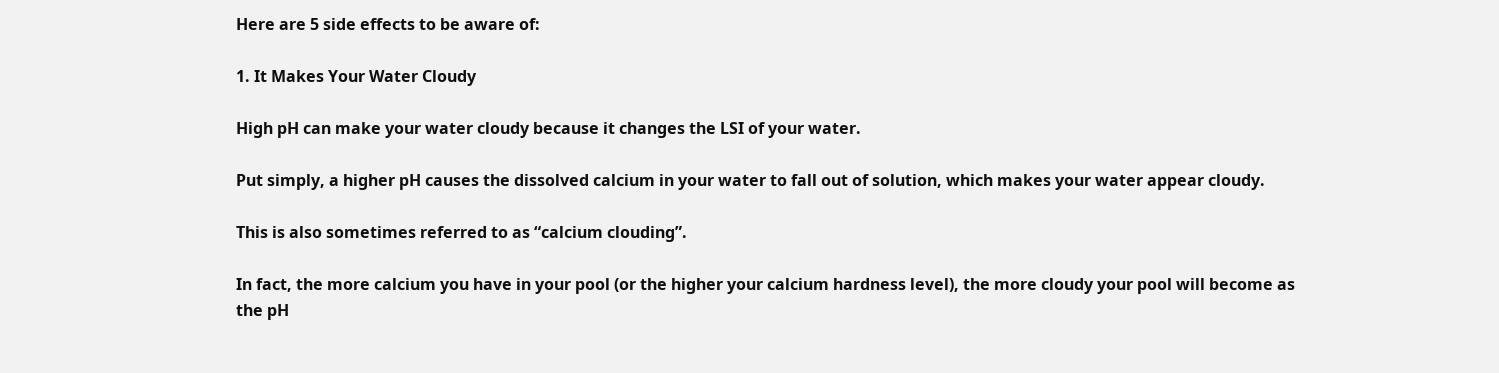Here are 5 side effects to be aware of:

1. It Makes Your Water Cloudy

High pH can make your water cloudy because it changes the LSI of your water.

Put simply, a higher pH causes the dissolved calcium in your water to fall out of solution, which makes your water appear cloudy.

This is also sometimes referred to as “calcium clouding”.

In fact, the more calcium you have in your pool (or the higher your calcium hardness level), the more cloudy your pool will become as the pH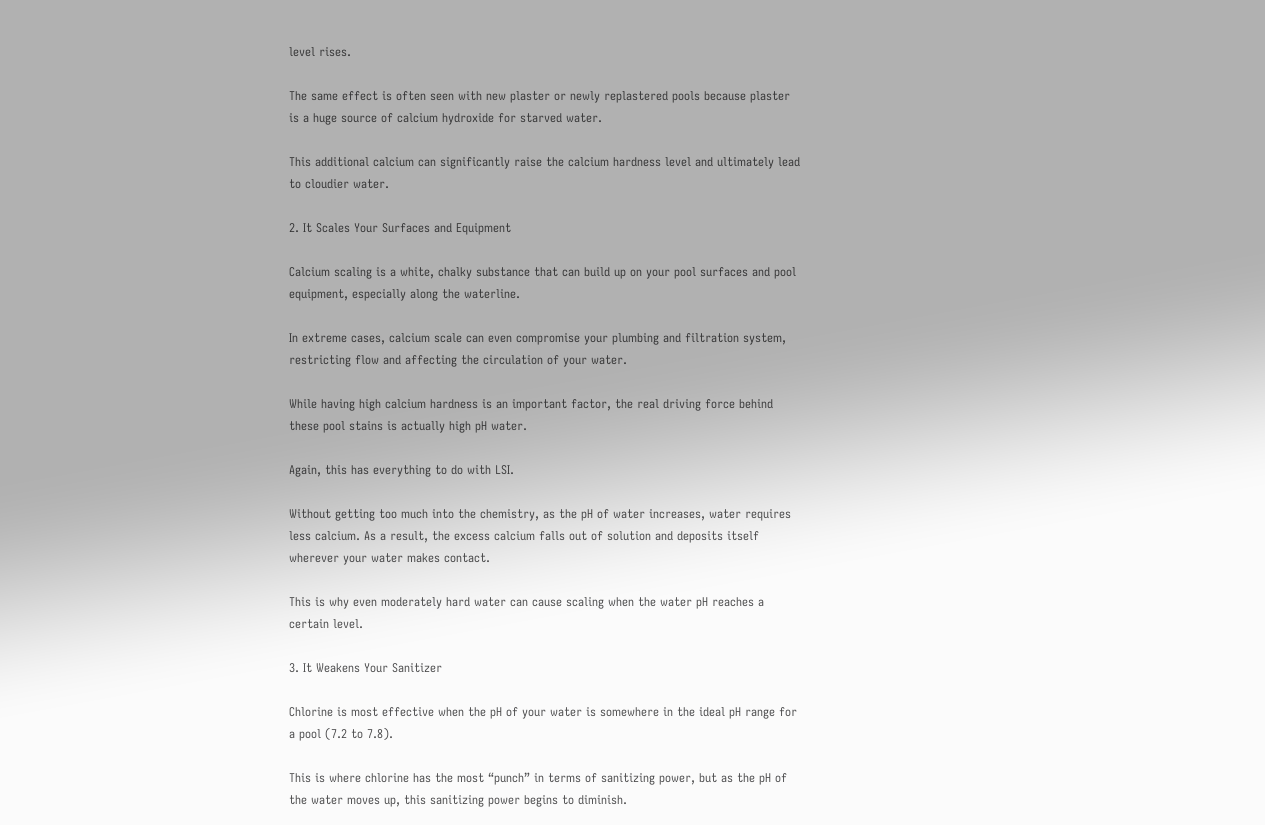level rises.

The same effect is often seen with new plaster or newly replastered pools because plaster is a huge source of calcium hydroxide for starved water.

This additional calcium can significantly raise the calcium hardness level and ultimately lead to cloudier water.

2. It Scales Your Surfaces and Equipment

Calcium scaling is a white, chalky substance that can build up on your pool surfaces and pool equipment, especially along the waterline.

In extreme cases, calcium scale can even compromise your plumbing and filtration system, restricting flow and affecting the circulation of your water.

While having high calcium hardness is an important factor, the real driving force behind these pool stains is actually high pH water.

Again, this has everything to do with LSI.

Without getting too much into the chemistry, as the pH of water increases, water requires less calcium. As a result, the excess calcium falls out of solution and deposits itself wherever your water makes contact.

This is why even moderately hard water can cause scaling when the water pH reaches a certain level.

3. It Weakens Your Sanitizer

Chlorine is most effective when the pH of your water is somewhere in the ideal pH range for a pool (7.2 to 7.8).

This is where chlorine has the most “punch” in terms of sanitizing power, but as the pH of the water moves up, this sanitizing power begins to diminish.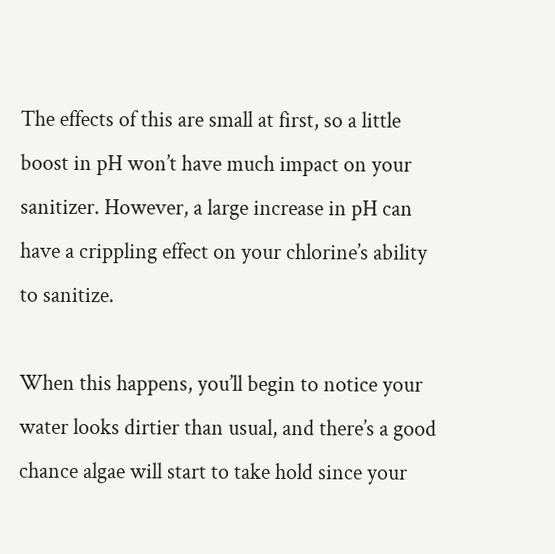The effects of this are small at first, so a little boost in pH won’t have much impact on your sanitizer. However, a large increase in pH can have a crippling effect on your chlorine’s ability to sanitize.

When this happens, you’ll begin to notice your water looks dirtier than usual, and there’s a good chance algae will start to take hold since your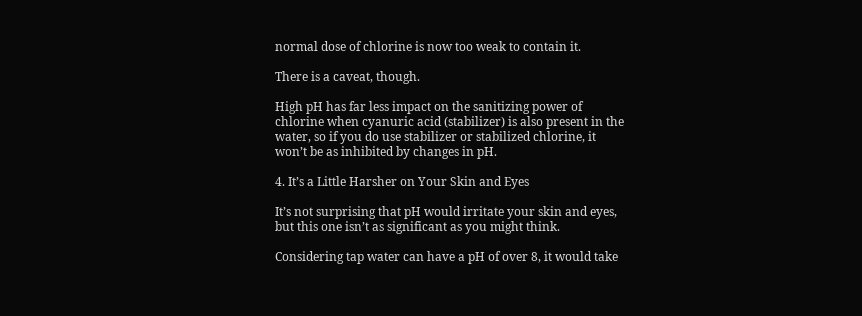normal dose of chlorine is now too weak to contain it.

There is a caveat, though.

High pH has far less impact on the sanitizing power of chlorine when cyanuric acid (stabilizer) is also present in the water, so if you do use stabilizer or stabilized chlorine, it won’t be as inhibited by changes in pH.

4. It’s a Little Harsher on Your Skin and Eyes

It’s not surprising that pH would irritate your skin and eyes, but this one isn’t as significant as you might think.

Considering tap water can have a pH of over 8, it would take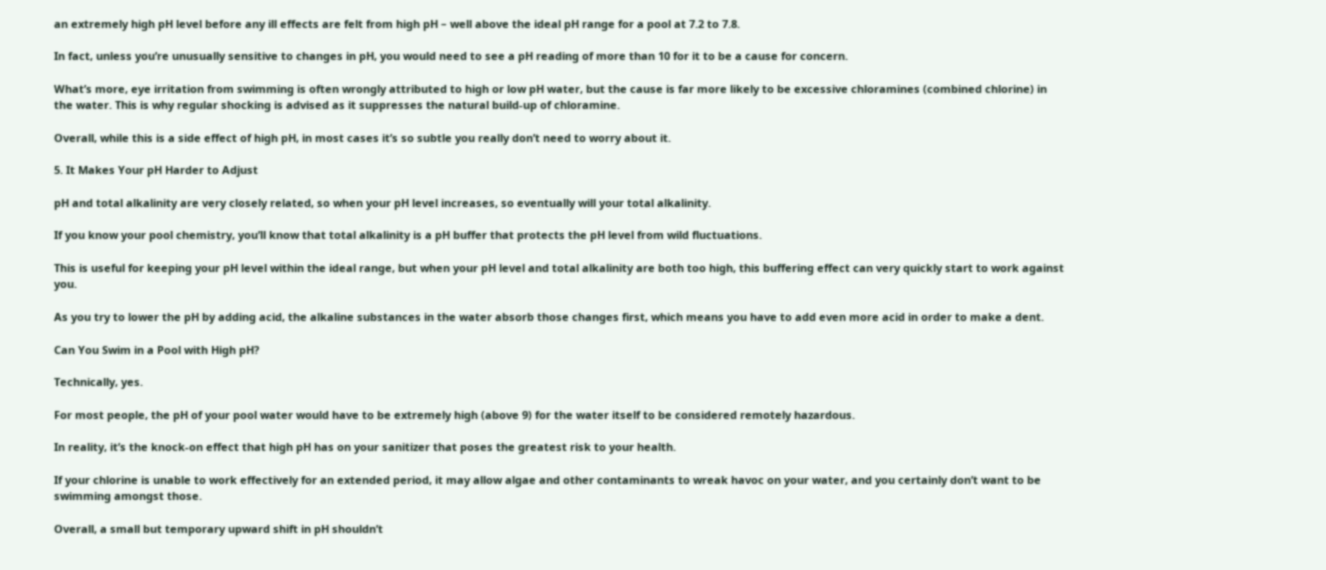an extremely high pH level before any ill effects are felt from high pH – well above the ideal pH range for a pool at 7.2 to 7.8.

In fact, unless you’re unusually sensitive to changes in pH, you would need to see a pH reading of more than 10 for it to be a cause for concern.

What’s more, eye irritation from swimming is often wrongly attributed to high or low pH water, but the cause is far more likely to be excessive chloramines (combined chlorine) in the water. This is why regular shocking is advised as it suppresses the natural build-up of chloramine.

Overall, while this is a side effect of high pH, in most cases it’s so subtle you really don’t need to worry about it.

5. It Makes Your pH Harder to Adjust

pH and total alkalinity are very closely related, so when your pH level increases, so eventually will your total alkalinity.

If you know your pool chemistry, you’ll know that total alkalinity is a pH buffer that protects the pH level from wild fluctuations.

This is useful for keeping your pH level within the ideal range, but when your pH level and total alkalinity are both too high, this buffering effect can very quickly start to work against you.

As you try to lower the pH by adding acid, the alkaline substances in the water absorb those changes first, which means you have to add even more acid in order to make a dent.

Can You Swim in a Pool with High pH?

Technically, yes.

For most people, the pH of your pool water would have to be extremely high (above 9) for the water itself to be considered remotely hazardous.

In reality, it’s the knock-on effect that high pH has on your sanitizer that poses the greatest risk to your health.

If your chlorine is unable to work effectively for an extended period, it may allow algae and other contaminants to wreak havoc on your water, and you certainly don’t want to be swimming amongst those.

Overall, a small but temporary upward shift in pH shouldn’t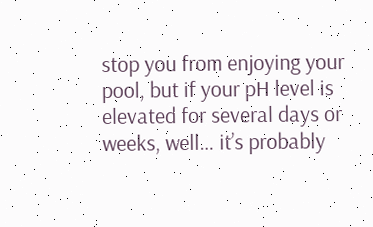stop you from enjoying your pool, but if your pH level is elevated for several days or weeks, well… it’s probably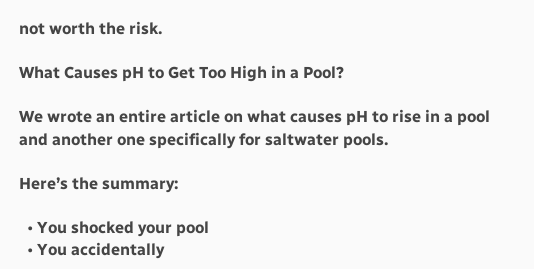not worth the risk.

What Causes pH to Get Too High in a Pool?

We wrote an entire article on what causes pH to rise in a pool and another one specifically for saltwater pools.

Here’s the summary:

  • You shocked your pool
  • You accidentally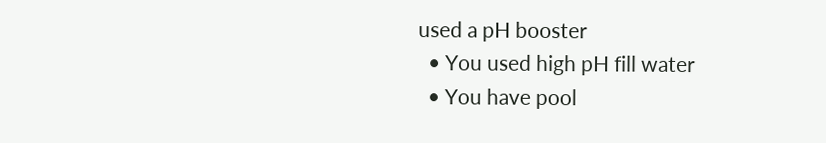used a pH booster
  • You used high pH fill water
  • You have pool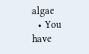algae
  • You have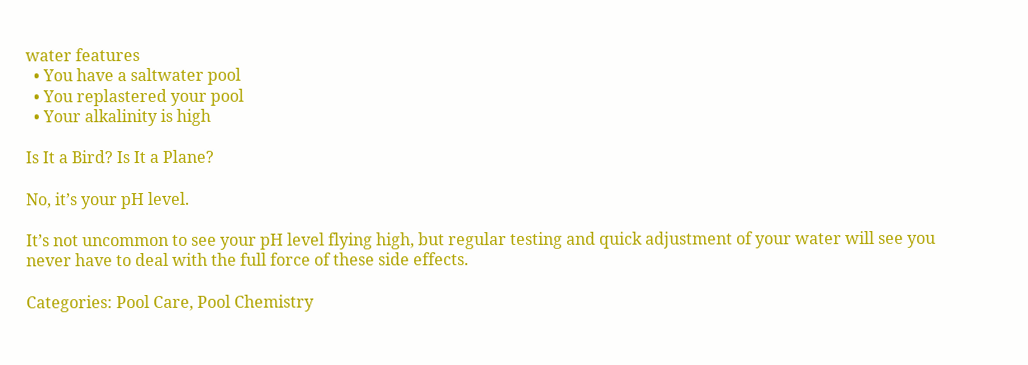water features
  • You have a saltwater pool
  • You replastered your pool
  • Your alkalinity is high

Is It a Bird? Is It a Plane?

No, it’s your pH level.

It’s not uncommon to see your pH level flying high, but regular testing and quick adjustment of your water will see you never have to deal with the full force of these side effects.

Categories: Pool Care, Pool Chemistry